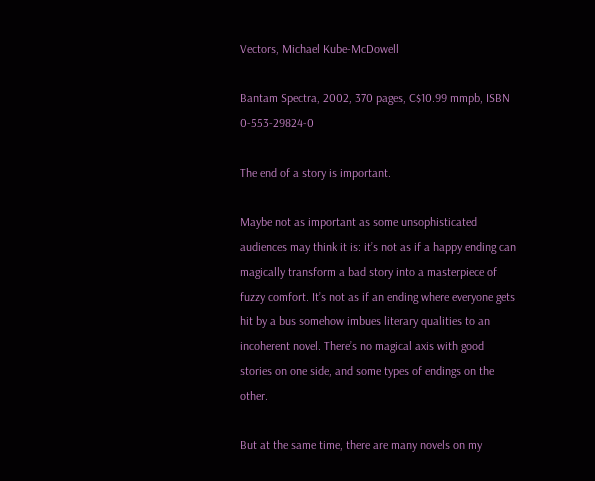Vectors, Michael Kube-McDowell

Bantam Spectra, 2002, 370 pages, C$10.99 mmpb, ISBN 0-553-29824-0

The end of a story is important.

Maybe not as important as some unsophisticated audiences may think it is: it’s not as if a happy ending can magically transform a bad story into a masterpiece of fuzzy comfort. It’s not as if an ending where everyone gets hit by a bus somehow imbues literary qualities to an incoherent novel. There’s no magical axis with good stories on one side, and some types of endings on the other.

But at the same time, there are many novels on my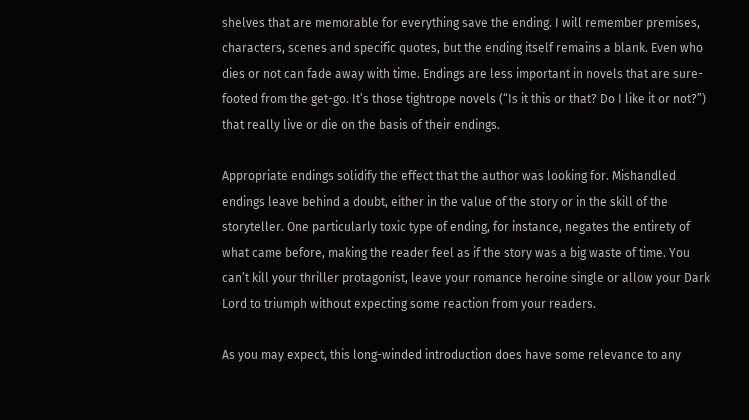shelves that are memorable for everything save the ending. I will remember premises, characters, scenes and specific quotes, but the ending itself remains a blank. Even who dies or not can fade away with time. Endings are less important in novels that are sure-footed from the get-go. It’s those tightrope novels (“Is it this or that? Do I like it or not?”) that really live or die on the basis of their endings.

Appropriate endings solidify the effect that the author was looking for. Mishandled endings leave behind a doubt, either in the value of the story or in the skill of the storyteller. One particularly toxic type of ending, for instance, negates the entirety of what came before, making the reader feel as if the story was a big waste of time. You can’t kill your thriller protagonist, leave your romance heroine single or allow your Dark Lord to triumph without expecting some reaction from your readers.

As you may expect, this long-winded introduction does have some relevance to any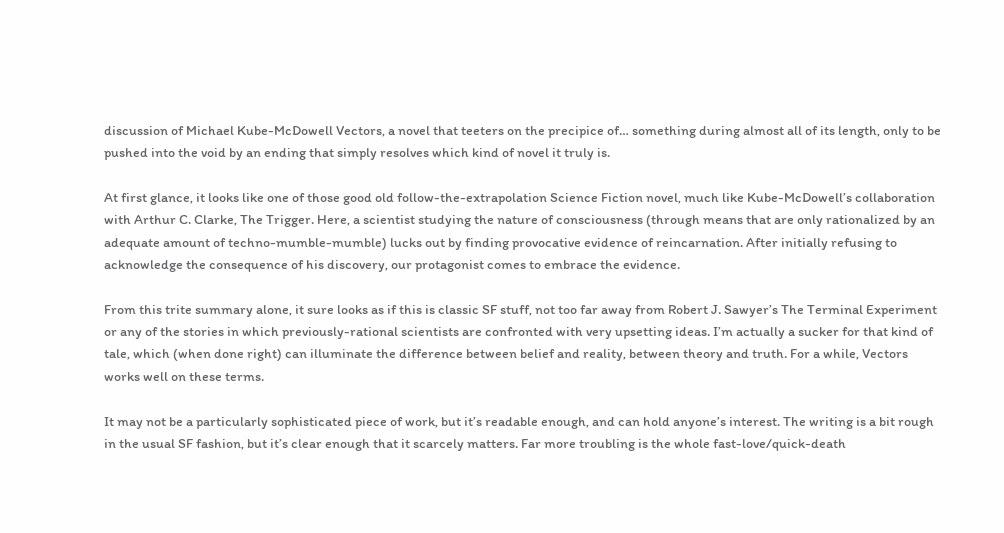discussion of Michael Kube-McDowell Vectors, a novel that teeters on the precipice of… something during almost all of its length, only to be pushed into the void by an ending that simply resolves which kind of novel it truly is.

At first glance, it looks like one of those good old follow-the-extrapolation Science Fiction novel, much like Kube-McDowell’s collaboration with Arthur C. Clarke, The Trigger. Here, a scientist studying the nature of consciousness (through means that are only rationalized by an adequate amount of techno-mumble-mumble) lucks out by finding provocative evidence of reincarnation. After initially refusing to acknowledge the consequence of his discovery, our protagonist comes to embrace the evidence.

From this trite summary alone, it sure looks as if this is classic SF stuff, not too far away from Robert J. Sawyer’s The Terminal Experiment or any of the stories in which previously-rational scientists are confronted with very upsetting ideas. I’m actually a sucker for that kind of tale, which (when done right) can illuminate the difference between belief and reality, between theory and truth. For a while, Vectors works well on these terms.

It may not be a particularly sophisticated piece of work, but it’s readable enough, and can hold anyone’s interest. The writing is a bit rough in the usual SF fashion, but it’s clear enough that it scarcely matters. Far more troubling is the whole fast-love/quick-death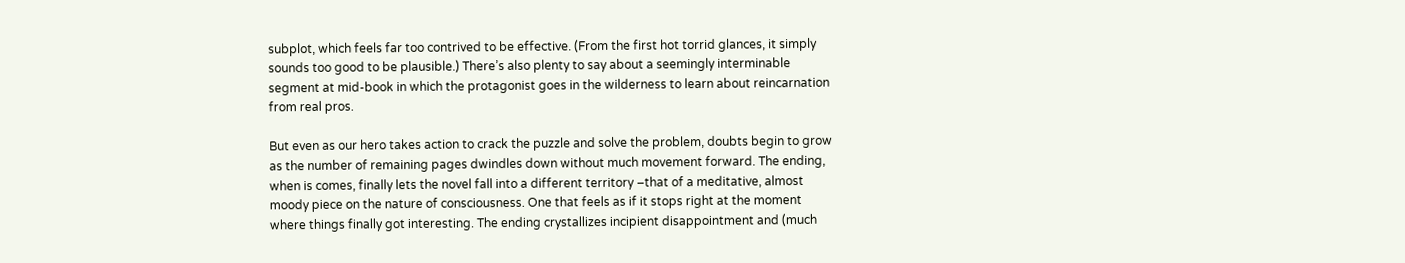subplot, which feels far too contrived to be effective. (From the first hot torrid glances, it simply sounds too good to be plausible.) There’s also plenty to say about a seemingly interminable segment at mid-book in which the protagonist goes in the wilderness to learn about reincarnation from real pros.

But even as our hero takes action to crack the puzzle and solve the problem, doubts begin to grow as the number of remaining pages dwindles down without much movement forward. The ending, when is comes, finally lets the novel fall into a different territory –that of a meditative, almost moody piece on the nature of consciousness. One that feels as if it stops right at the moment where things finally got interesting. The ending crystallizes incipient disappointment and (much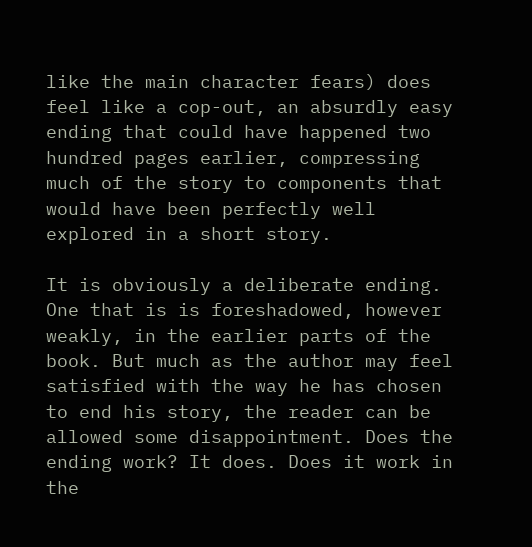like the main character fears) does feel like a cop-out, an absurdly easy ending that could have happened two hundred pages earlier, compressing much of the story to components that would have been perfectly well explored in a short story.

It is obviously a deliberate ending. One that is is foreshadowed, however weakly, in the earlier parts of the book. But much as the author may feel satisfied with the way he has chosen to end his story, the reader can be allowed some disappointment. Does the ending work? It does. Does it work in the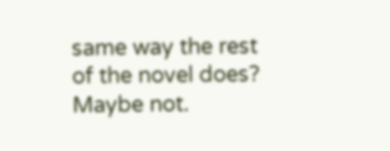same way the rest of the novel does? Maybe not.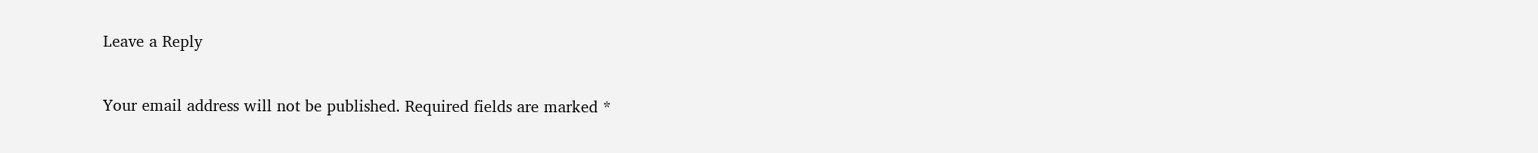Leave a Reply

Your email address will not be published. Required fields are marked *